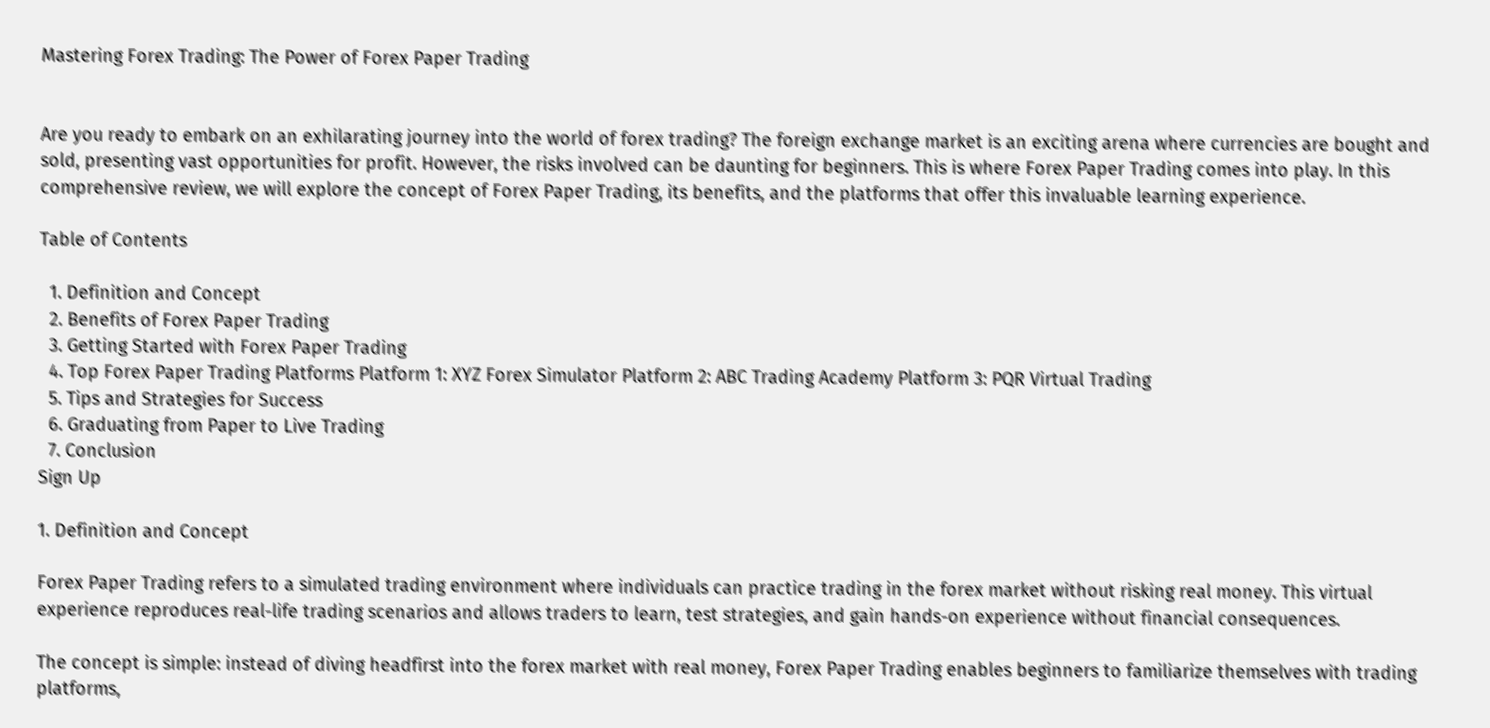Mastering Forex Trading: The Power of Forex Paper Trading


Are you ready to embark on an exhilarating journey into the world of forex trading? The foreign exchange market is an exciting arena where currencies are bought and sold, presenting vast opportunities for profit. However, the risks involved can be daunting for beginners. This is where Forex Paper Trading comes into play. In this comprehensive review, we will explore the concept of Forex Paper Trading, its benefits, and the platforms that offer this invaluable learning experience.

Table of Contents

  1. Definition and Concept
  2. Benefits of Forex Paper Trading
  3. Getting Started with Forex Paper Trading
  4. Top Forex Paper Trading Platforms Platform 1: XYZ Forex Simulator Platform 2: ABC Trading Academy Platform 3: PQR Virtual Trading
  5. Tips and Strategies for Success
  6. Graduating from Paper to Live Trading
  7. Conclusion
Sign Up

1. Definition and Concept

Forex Paper Trading refers to a simulated trading environment where individuals can practice trading in the forex market without risking real money. This virtual experience reproduces real-life trading scenarios and allows traders to learn, test strategies, and gain hands-on experience without financial consequences.

The concept is simple: instead of diving headfirst into the forex market with real money, Forex Paper Trading enables beginners to familiarize themselves with trading platforms,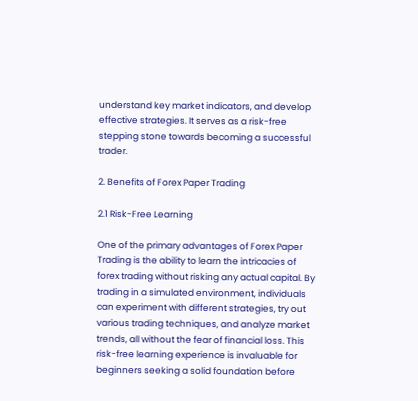understand key market indicators, and develop effective strategies. It serves as a risk-free stepping stone towards becoming a successful trader.

2. Benefits of Forex Paper Trading

2.1 Risk-Free Learning

One of the primary advantages of Forex Paper Trading is the ability to learn the intricacies of forex trading without risking any actual capital. By trading in a simulated environment, individuals can experiment with different strategies, try out various trading techniques, and analyze market trends, all without the fear of financial loss. This risk-free learning experience is invaluable for beginners seeking a solid foundation before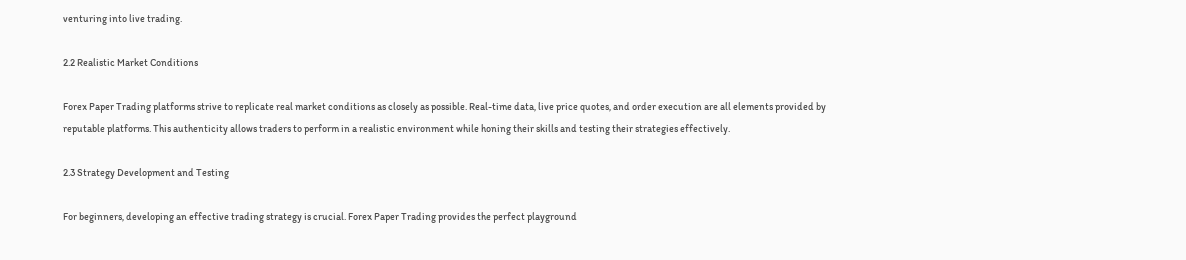venturing into live trading.

2.2 Realistic Market Conditions

Forex Paper Trading platforms strive to replicate real market conditions as closely as possible. Real-time data, live price quotes, and order execution are all elements provided by reputable platforms. This authenticity allows traders to perform in a realistic environment while honing their skills and testing their strategies effectively.

2.3 Strategy Development and Testing

For beginners, developing an effective trading strategy is crucial. Forex Paper Trading provides the perfect playground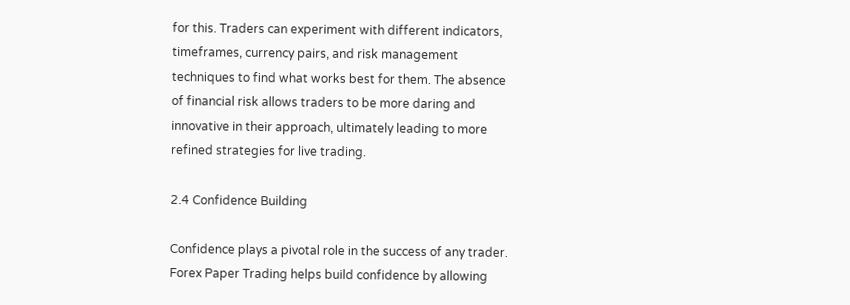for this. Traders can experiment with different indicators, timeframes, currency pairs, and risk management techniques to find what works best for them. The absence of financial risk allows traders to be more daring and innovative in their approach, ultimately leading to more refined strategies for live trading.

2.4 Confidence Building

Confidence plays a pivotal role in the success of any trader. Forex Paper Trading helps build confidence by allowing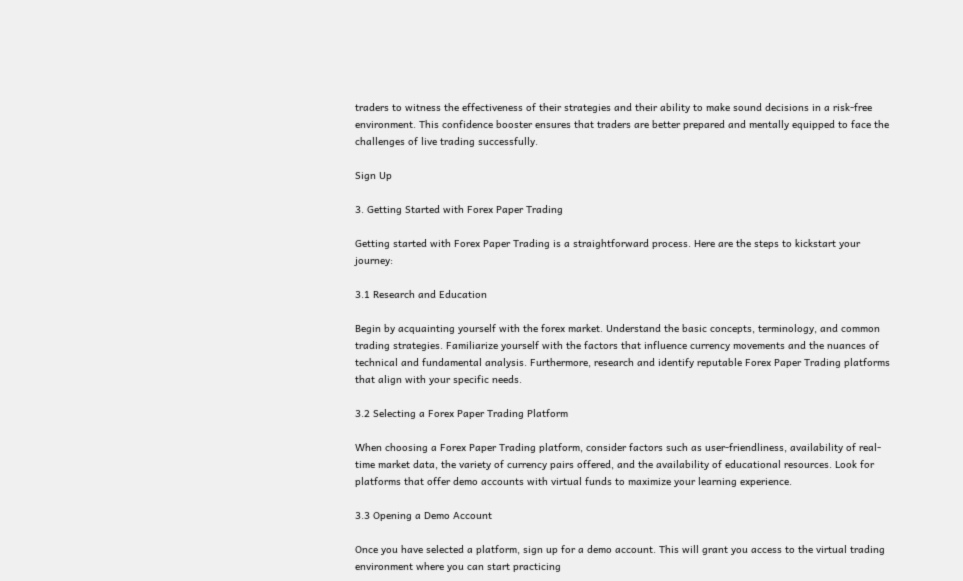traders to witness the effectiveness of their strategies and their ability to make sound decisions in a risk-free environment. This confidence booster ensures that traders are better prepared and mentally equipped to face the challenges of live trading successfully.

Sign Up

3. Getting Started with Forex Paper Trading

Getting started with Forex Paper Trading is a straightforward process. Here are the steps to kickstart your journey:

3.1 Research and Education

Begin by acquainting yourself with the forex market. Understand the basic concepts, terminology, and common trading strategies. Familiarize yourself with the factors that influence currency movements and the nuances of technical and fundamental analysis. Furthermore, research and identify reputable Forex Paper Trading platforms that align with your specific needs.

3.2 Selecting a Forex Paper Trading Platform

When choosing a Forex Paper Trading platform, consider factors such as user-friendliness, availability of real-time market data, the variety of currency pairs offered, and the availability of educational resources. Look for platforms that offer demo accounts with virtual funds to maximize your learning experience.

3.3 Opening a Demo Account

Once you have selected a platform, sign up for a demo account. This will grant you access to the virtual trading environment where you can start practicing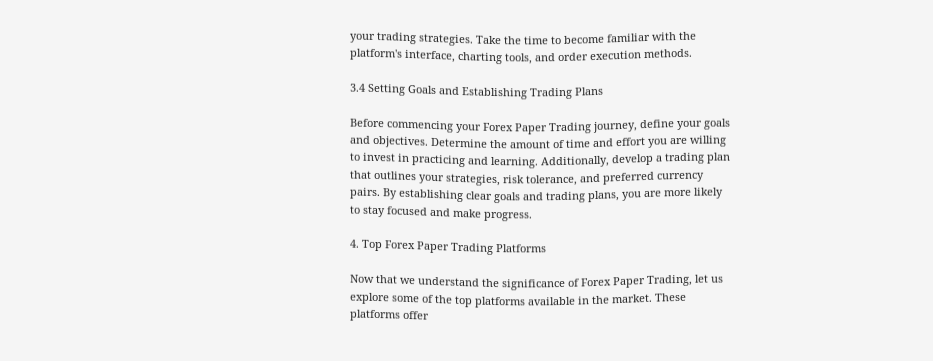your trading strategies. Take the time to become familiar with the platform's interface, charting tools, and order execution methods.

3.4 Setting Goals and Establishing Trading Plans

Before commencing your Forex Paper Trading journey, define your goals and objectives. Determine the amount of time and effort you are willing to invest in practicing and learning. Additionally, develop a trading plan that outlines your strategies, risk tolerance, and preferred currency pairs. By establishing clear goals and trading plans, you are more likely to stay focused and make progress.

4. Top Forex Paper Trading Platforms

Now that we understand the significance of Forex Paper Trading, let us explore some of the top platforms available in the market. These platforms offer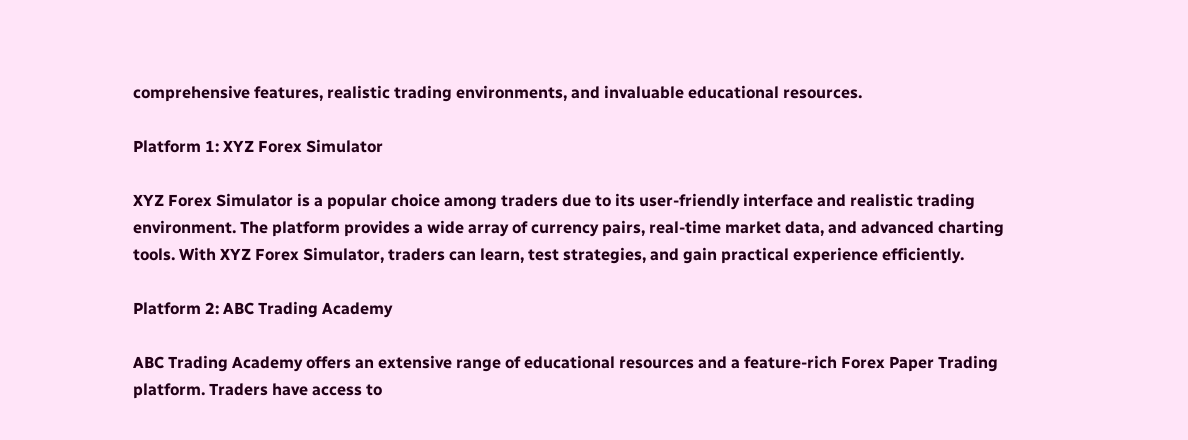comprehensive features, realistic trading environments, and invaluable educational resources.

Platform 1: XYZ Forex Simulator

XYZ Forex Simulator is a popular choice among traders due to its user-friendly interface and realistic trading environment. The platform provides a wide array of currency pairs, real-time market data, and advanced charting tools. With XYZ Forex Simulator, traders can learn, test strategies, and gain practical experience efficiently.

Platform 2: ABC Trading Academy

ABC Trading Academy offers an extensive range of educational resources and a feature-rich Forex Paper Trading platform. Traders have access to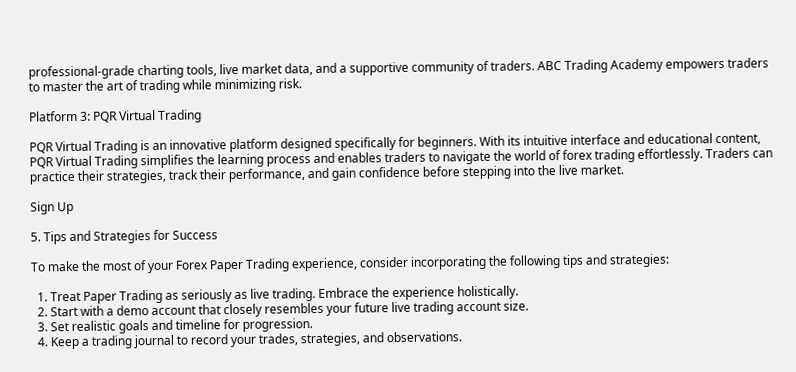professional-grade charting tools, live market data, and a supportive community of traders. ABC Trading Academy empowers traders to master the art of trading while minimizing risk.

Platform 3: PQR Virtual Trading

PQR Virtual Trading is an innovative platform designed specifically for beginners. With its intuitive interface and educational content, PQR Virtual Trading simplifies the learning process and enables traders to navigate the world of forex trading effortlessly. Traders can practice their strategies, track their performance, and gain confidence before stepping into the live market.

Sign Up

5. Tips and Strategies for Success

To make the most of your Forex Paper Trading experience, consider incorporating the following tips and strategies:

  1. Treat Paper Trading as seriously as live trading. Embrace the experience holistically.
  2. Start with a demo account that closely resembles your future live trading account size.
  3. Set realistic goals and timeline for progression.
  4. Keep a trading journal to record your trades, strategies, and observations.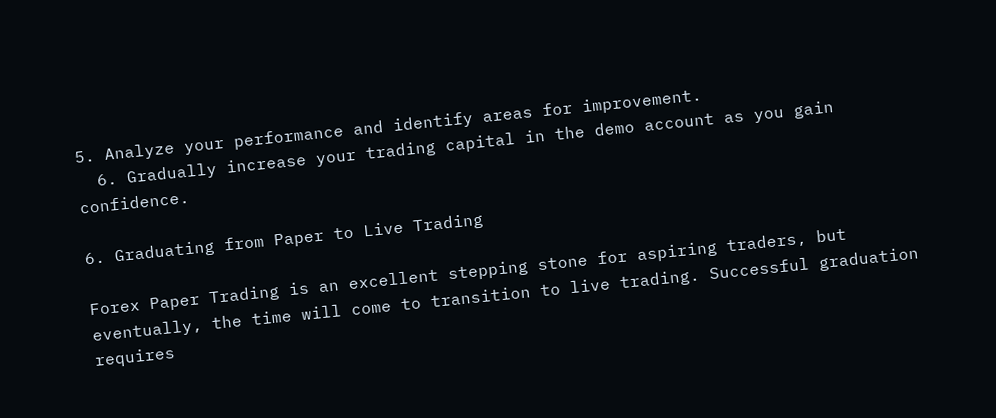5. Analyze your performance and identify areas for improvement.
  6. Gradually increase your trading capital in the demo account as you gain confidence.

6. Graduating from Paper to Live Trading

Forex Paper Trading is an excellent stepping stone for aspiring traders, but eventually, the time will come to transition to live trading. Successful graduation requires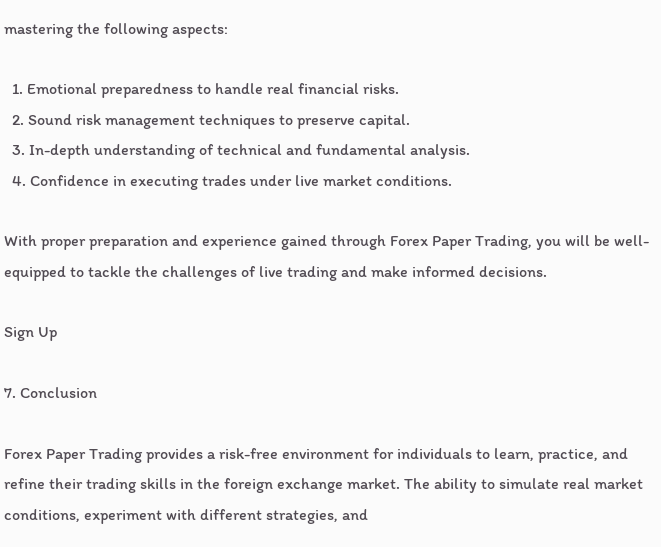mastering the following aspects:

  1. Emotional preparedness to handle real financial risks.
  2. Sound risk management techniques to preserve capital.
  3. In-depth understanding of technical and fundamental analysis.
  4. Confidence in executing trades under live market conditions.

With proper preparation and experience gained through Forex Paper Trading, you will be well-equipped to tackle the challenges of live trading and make informed decisions.

Sign Up

7. Conclusion

Forex Paper Trading provides a risk-free environment for individuals to learn, practice, and refine their trading skills in the foreign exchange market. The ability to simulate real market conditions, experiment with different strategies, and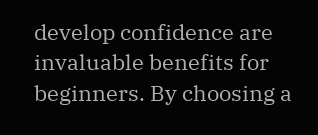develop confidence are invaluable benefits for beginners. By choosing a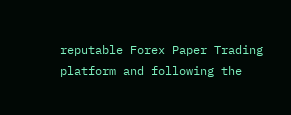reputable Forex Paper Trading platform and following the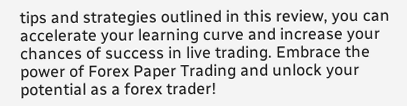tips and strategies outlined in this review, you can accelerate your learning curve and increase your chances of success in live trading. Embrace the power of Forex Paper Trading and unlock your potential as a forex trader!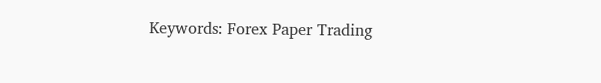Keywords: Forex Paper Trading